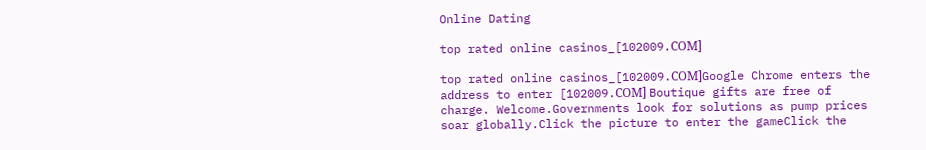Online Dating

top rated online casinos_[102009.CОM]

top rated online casinos_[102009.CОM]Google Chrome enters the address to enter [102009.CОM] Boutique gifts are free of charge. Welcome.Governments look for solutions as pump prices soar globally.Click the picture to enter the gameClick the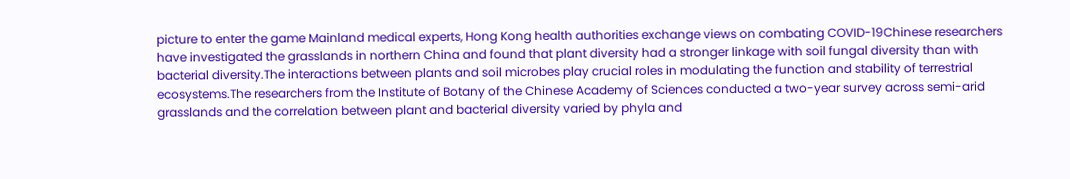picture to enter the game Mainland medical experts, Hong Kong health authorities exchange views on combating COVID-19Chinese researchers have investigated the grasslands in northern China and found that plant diversity had a stronger linkage with soil fungal diversity than with bacterial diversity.The interactions between plants and soil microbes play crucial roles in modulating the function and stability of terrestrial ecosystems.The researchers from the Institute of Botany of the Chinese Academy of Sciences conducted a two-year survey across semi-arid grasslands and the correlation between plant and bacterial diversity varied by phyla and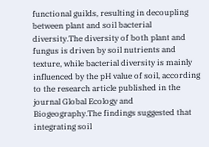functional guilds, resulting in decoupling between plant and soil bacterial diversity.The diversity of both plant and fungus is driven by soil nutrients and texture, while bacterial diversity is mainly influenced by the pH value of soil, according to the research article published in the journal Global Ecology and Biogeography.The findings suggested that integrating soil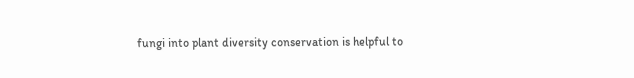fungi into plant diversity conservation is helpful to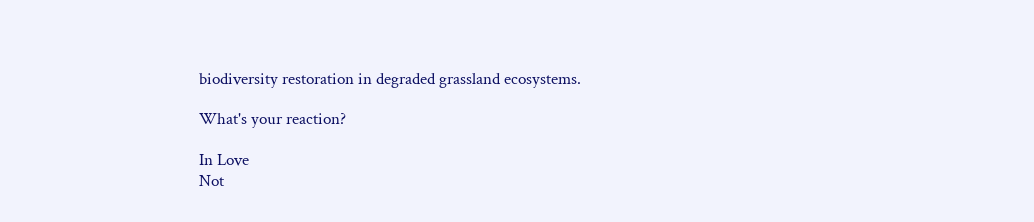biodiversity restoration in degraded grassland ecosystems.

What's your reaction?

In Love
Not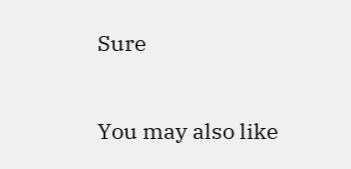Sure

You may also like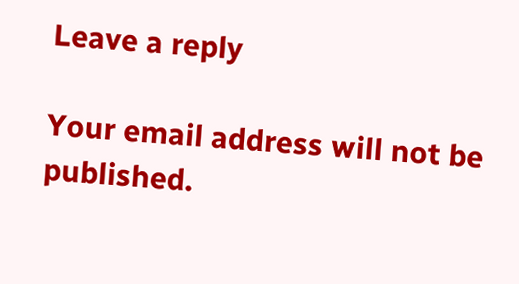Leave a reply

Your email address will not be published.